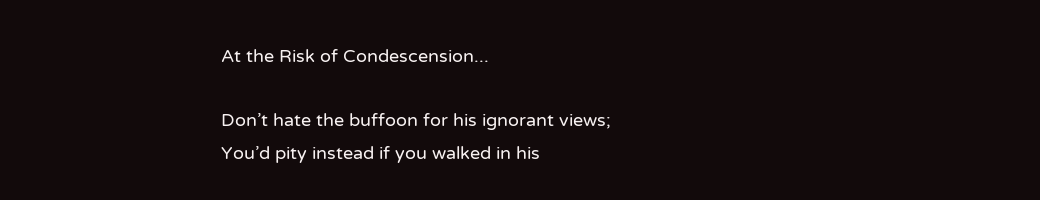At the Risk of Condescension...

Don’t hate the buffoon for his ignorant views;
You’d pity instead if you walked in his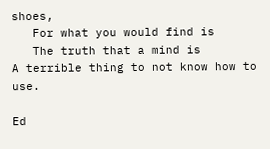shoes,
   For what you would find is
   The truth that a mind is
A terrible thing to not know how to use.

Ed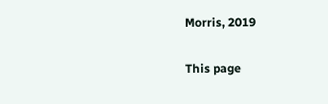Morris, 2019

This page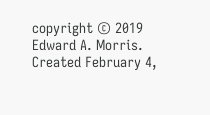copyright © 2019 Edward A. Morris.  Created February 4,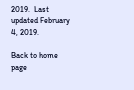2019.  Last updated February 4, 2019.

Back to home page